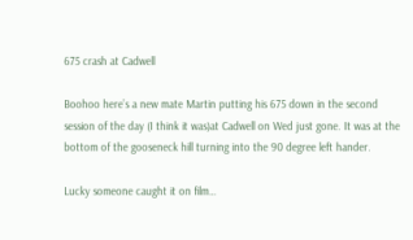675 crash at Cadwell

Boohoo here’s a new mate Martin putting his 675 down in the second session of the day (I think it was)at Cadwell on Wed just gone. It was at the bottom of the gooseneck hill turning into the 90 degree left hander.

Lucky someone caught it on film…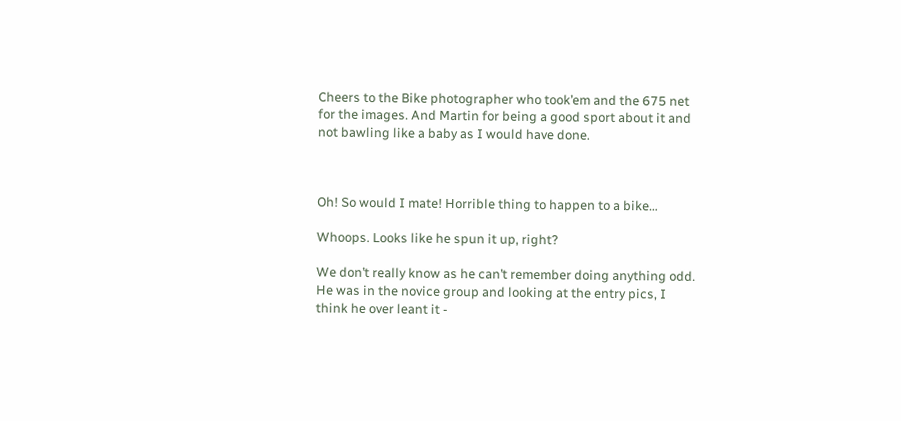Cheers to the Bike photographer who took’em and the 675 net for the images. And Martin for being a good sport about it and not bawling like a baby as I would have done.



Oh! So would I mate! Horrible thing to happen to a bike…

Whoops. Looks like he spun it up, right?

We don’t really know as he can’t remember doing anything odd. He was in the novice group and looking at the entry pics, I think he over leant it -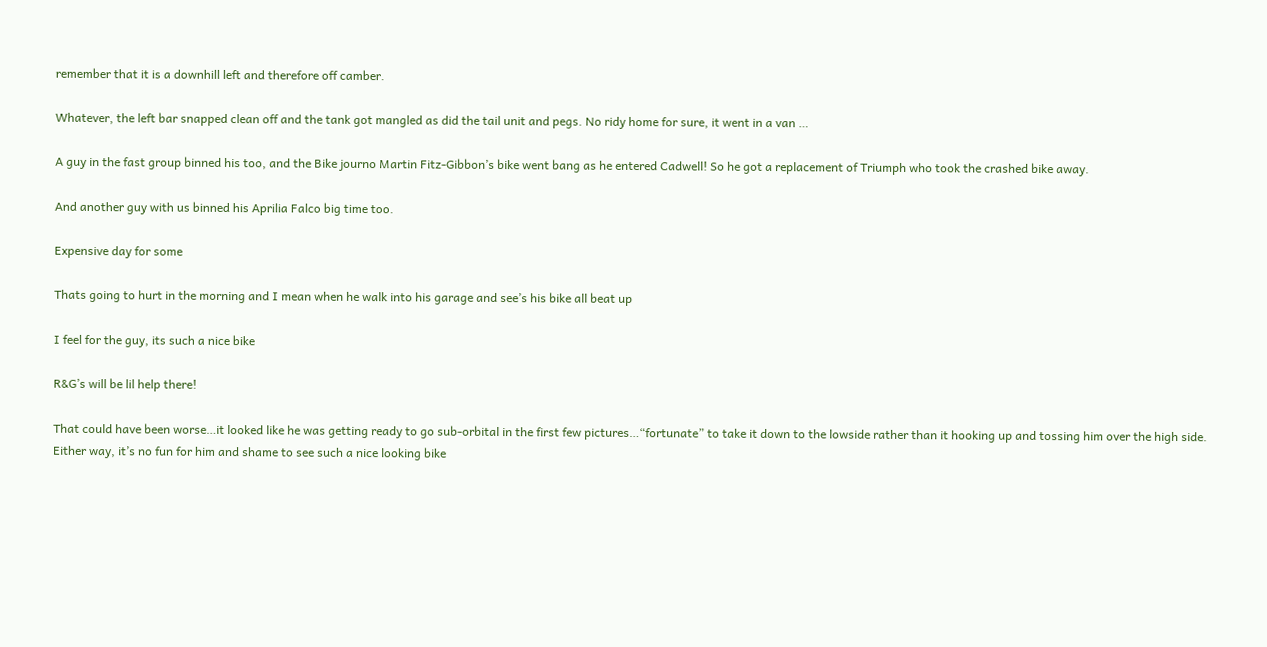remember that it is a downhill left and therefore off camber.

Whatever, the left bar snapped clean off and the tank got mangled as did the tail unit and pegs. No ridy home for sure, it went in a van …

A guy in the fast group binned his too, and the Bike journo Martin Fitz-Gibbon’s bike went bang as he entered Cadwell! So he got a replacement of Triumph who took the crashed bike away.

And another guy with us binned his Aprilia Falco big time too.

Expensive day for some

Thats going to hurt in the morning and I mean when he walk into his garage and see’s his bike all beat up

I feel for the guy, its such a nice bike

R&G’s will be lil help there!

That could have been worse…it looked like he was getting ready to go sub-orbital in the first few pictures…“fortunate” to take it down to the lowside rather than it hooking up and tossing him over the high side. Either way, it’s no fun for him and shame to see such a nice looking bike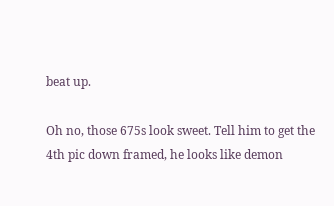beat up.

Oh no, those 675s look sweet. Tell him to get the 4th pic down framed, he looks like demon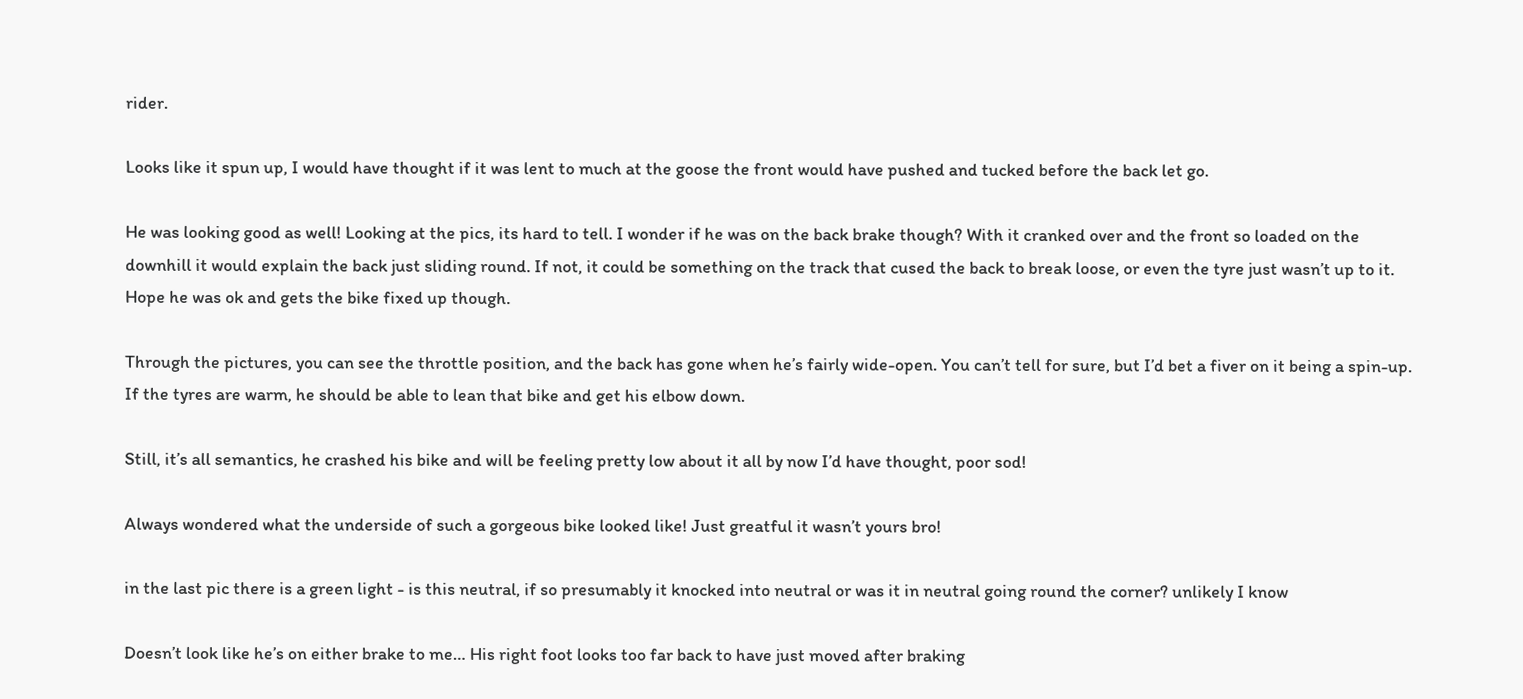rider.

Looks like it spun up, I would have thought if it was lent to much at the goose the front would have pushed and tucked before the back let go.

He was looking good as well! Looking at the pics, its hard to tell. I wonder if he was on the back brake though? With it cranked over and the front so loaded on the downhill it would explain the back just sliding round. If not, it could be something on the track that cused the back to break loose, or even the tyre just wasn’t up to it. Hope he was ok and gets the bike fixed up though.

Through the pictures, you can see the throttle position, and the back has gone when he’s fairly wide-open. You can’t tell for sure, but I’d bet a fiver on it being a spin-up. If the tyres are warm, he should be able to lean that bike and get his elbow down.

Still, it’s all semantics, he crashed his bike and will be feeling pretty low about it all by now I’d have thought, poor sod!

Always wondered what the underside of such a gorgeous bike looked like! Just greatful it wasn’t yours bro!

in the last pic there is a green light - is this neutral, if so presumably it knocked into neutral or was it in neutral going round the corner? unlikely I know

Doesn’t look like he’s on either brake to me… His right foot looks too far back to have just moved after braking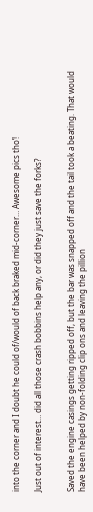into the corner and I doubt he could of/would of back braked mid-corner… Awesome pics tho’!

Just out of interest… did all those crash bobbins help any, or did they just save the forks?


Saved the engine casings getting ripped off, but the bar was snapped off and the tail took a beating. That would have been helped by non-folding clip ons and leaving the pillion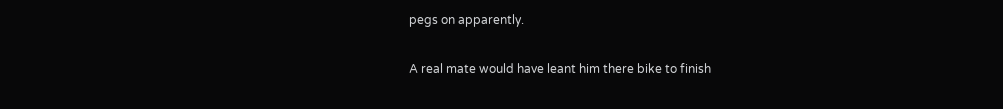pegs on apparently.

A real mate would have leant him there bike to finish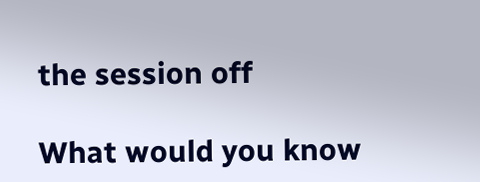the session off

What would you know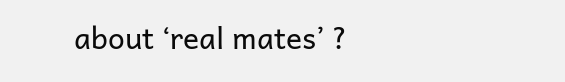about ‘real mates’ ?